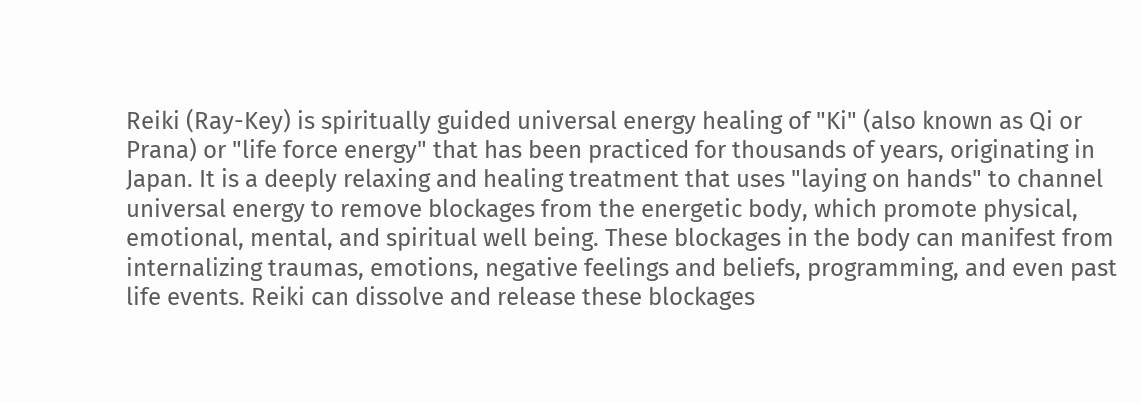Reiki (Ray-Key) is spiritually guided universal energy healing of "Ki" (also known as Qi or Prana) or "life force energy" that has been practiced for thousands of years, originating in Japan. It is a deeply relaxing and healing treatment that uses "laying on hands" to channel universal energy to remove blockages from the energetic body, which promote physical, emotional, mental, and spiritual well being. These blockages in the body can manifest from internalizing traumas, emotions, negative feelings and beliefs, programming, and even past life events. Reiki can dissolve and release these blockages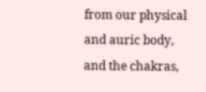from our physical and auric body, and the chakras,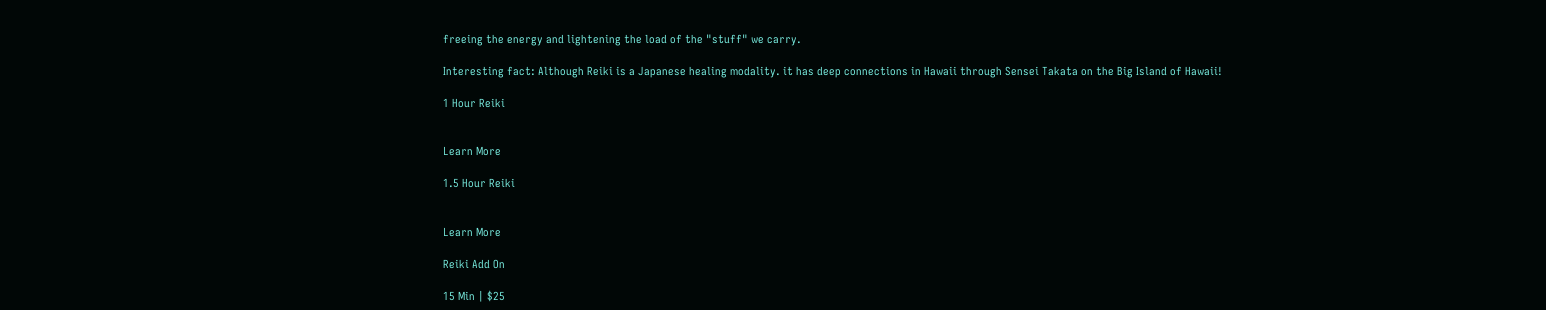freeing the energy and lightening the load of the "stuff" we carry.

Interesting fact: Although Reiki is a Japanese healing modality. it has deep connections in Hawaii through Sensei Takata on the Big Island of Hawaii!

1 Hour Reiki


Learn More

1.5 Hour Reiki


Learn More

Reiki Add On

15 Min | $25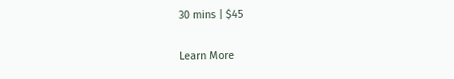30 mins | $45

Learn More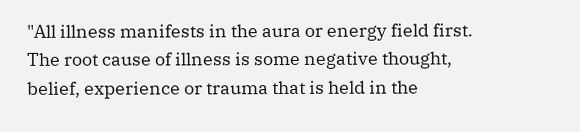"All illness manifests in the aura or energy field first. The root cause of illness is some negative thought, belief, experience or trauma that is held in the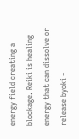energy field creating a blockage. Reiki is healing energy that can dissolve or release byoki -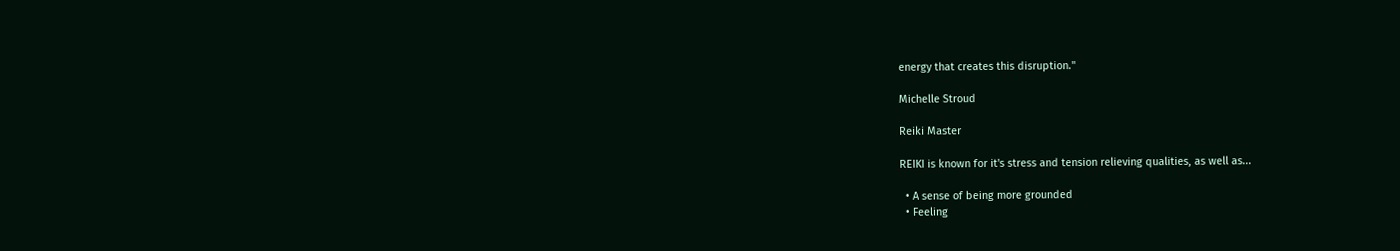energy that creates this disruption."

Michelle Stroud

Reiki Master

REIKI is known for it's stress and tension relieving qualities, as well as...

  • A sense of being more grounded
  • Feeling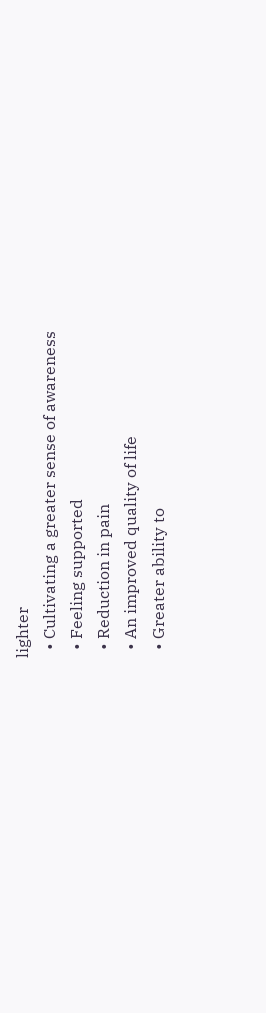lighter
  • Cultivating a greater sense of awareness
  • Feeling supported
  • Reduction in pain
  • An improved quality of life
  • Greater ability to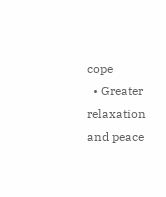cope
  • Greater relaxation and peace